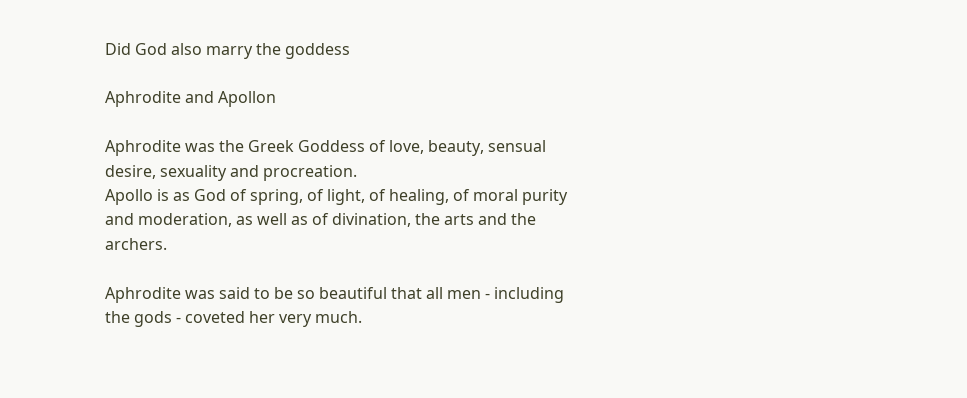Did God also marry the goddess

Aphrodite and Apollon

Aphrodite was the Greek Goddess of love, beauty, sensual desire, sexuality and procreation.
Apollo is as God of spring, of light, of healing, of moral purity and moderation, as well as of divination, the arts and the archers.

Aphrodite was said to be so beautiful that all men - including the gods - coveted her very much.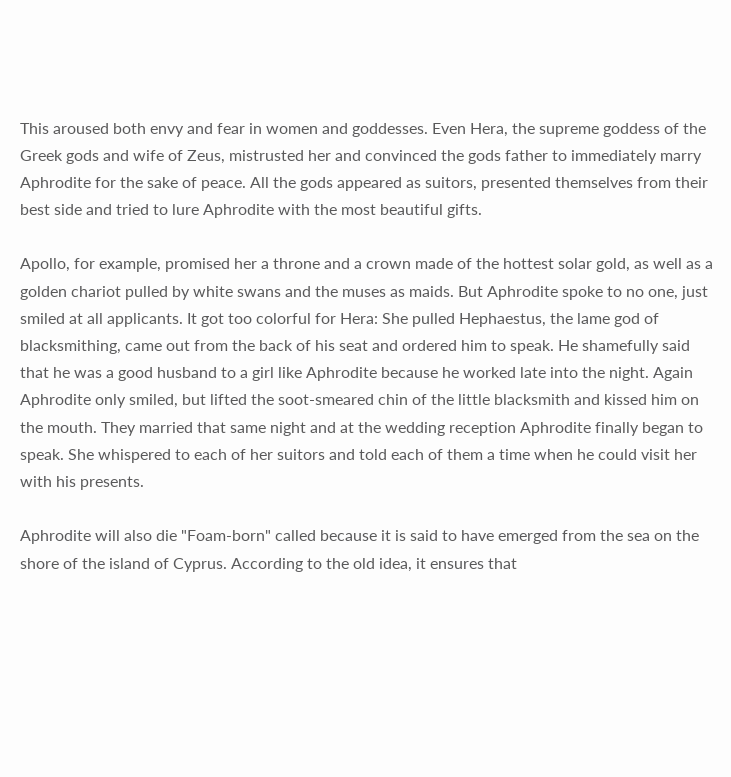This aroused both envy and fear in women and goddesses. Even Hera, the supreme goddess of the Greek gods and wife of Zeus, mistrusted her and convinced the gods father to immediately marry Aphrodite for the sake of peace. All the gods appeared as suitors, presented themselves from their best side and tried to lure Aphrodite with the most beautiful gifts.

Apollo, for example, promised her a throne and a crown made of the hottest solar gold, as well as a golden chariot pulled by white swans and the muses as maids. But Aphrodite spoke to no one, just smiled at all applicants. It got too colorful for Hera: She pulled Hephaestus, the lame god of blacksmithing, came out from the back of his seat and ordered him to speak. He shamefully said that he was a good husband to a girl like Aphrodite because he worked late into the night. Again Aphrodite only smiled, but lifted the soot-smeared chin of the little blacksmith and kissed him on the mouth. They married that same night and at the wedding reception Aphrodite finally began to speak. She whispered to each of her suitors and told each of them a time when he could visit her with his presents.

Aphrodite will also die "Foam-born" called because it is said to have emerged from the sea on the shore of the island of Cyprus. According to the old idea, it ensures that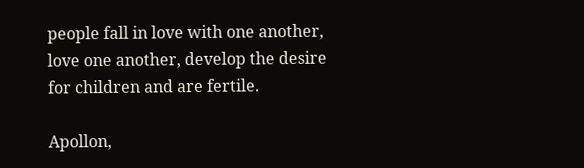people fall in love with one another, love one another, develop the desire for children and are fertile.

Apollon,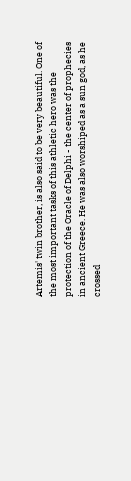Artemis' twin brother, is also said to be very beautiful. One of the most important tasks of this athletic hero was the protection of the Oracle of Delphi - the center of prophecies in ancient Greece. He was also worshiped as a sun god, as he crossed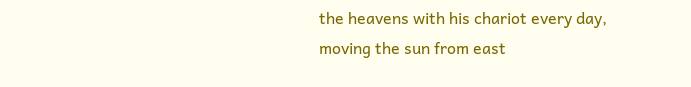the heavens with his chariot every day, moving the sun from east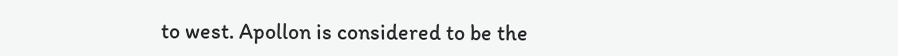to west. Apollon is considered to be the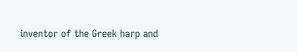inventor of the Greek harp and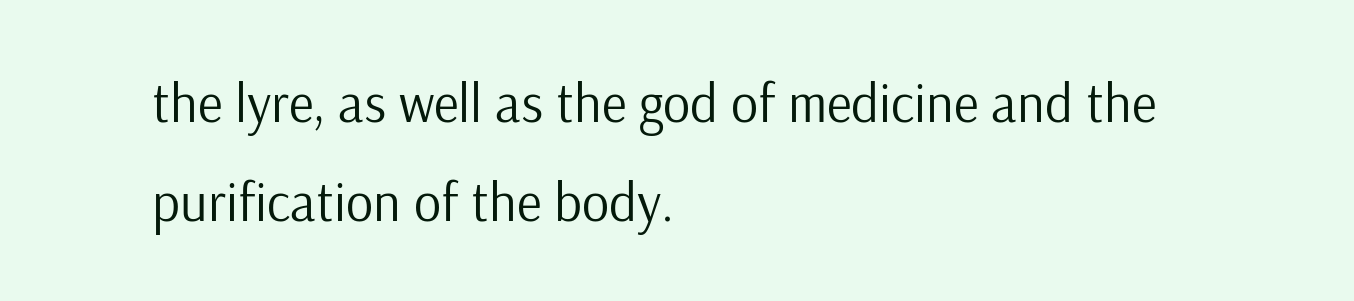the lyre, as well as the god of medicine and the purification of the body.